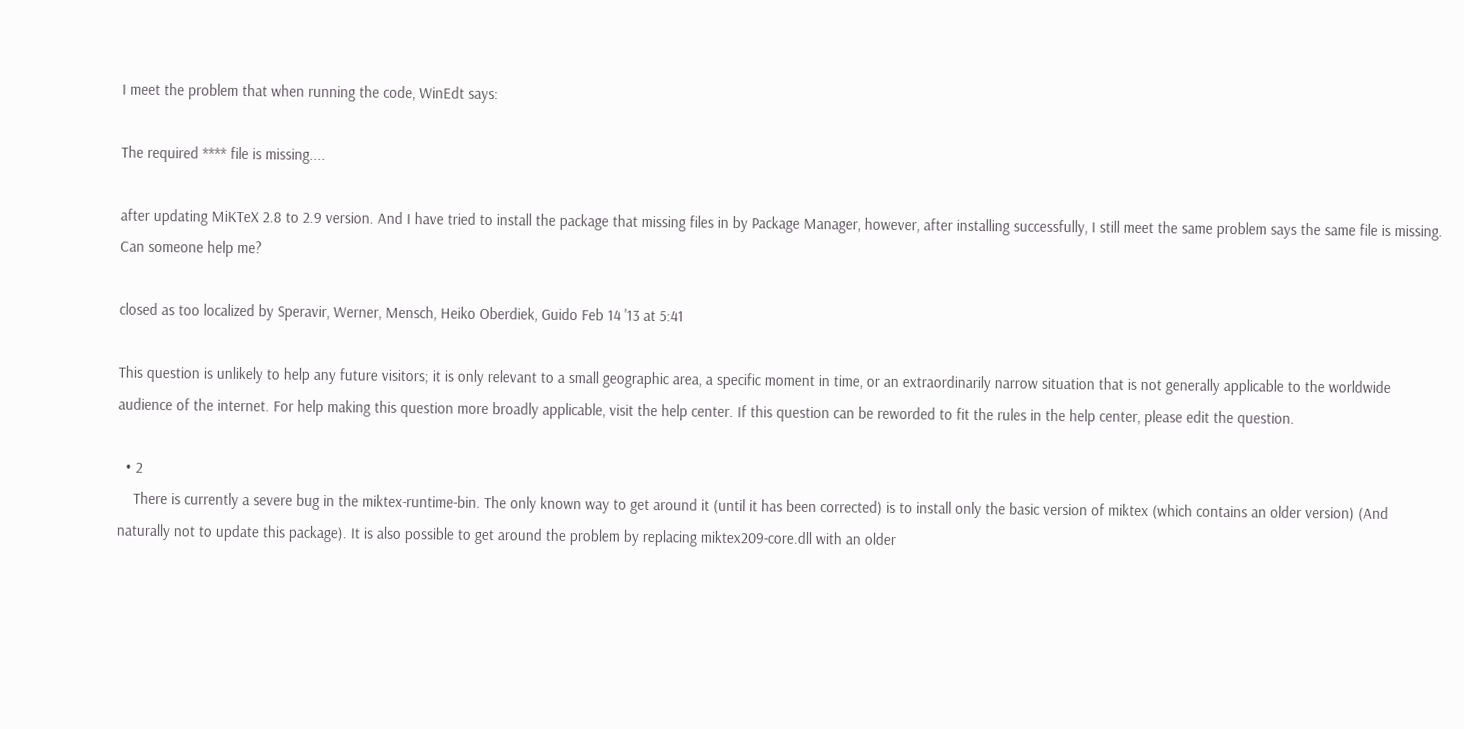I meet the problem that when running the code, WinEdt says:

The required **** file is missing....

after updating MiKTeX 2.8 to 2.9 version. And I have tried to install the package that missing files in by Package Manager, however, after installing successfully, I still meet the same problem says the same file is missing. Can someone help me?

closed as too localized by Speravir, Werner, Mensch, Heiko Oberdiek, Guido Feb 14 '13 at 5:41

This question is unlikely to help any future visitors; it is only relevant to a small geographic area, a specific moment in time, or an extraordinarily narrow situation that is not generally applicable to the worldwide audience of the internet. For help making this question more broadly applicable, visit the help center. If this question can be reworded to fit the rules in the help center, please edit the question.

  • 2
    There is currently a severe bug in the miktex-runtime-bin. The only known way to get around it (until it has been corrected) is to install only the basic version of miktex (which contains an older version) (And naturally not to update this package). It is also possible to get around the problem by replacing miktex209-core.dll with an older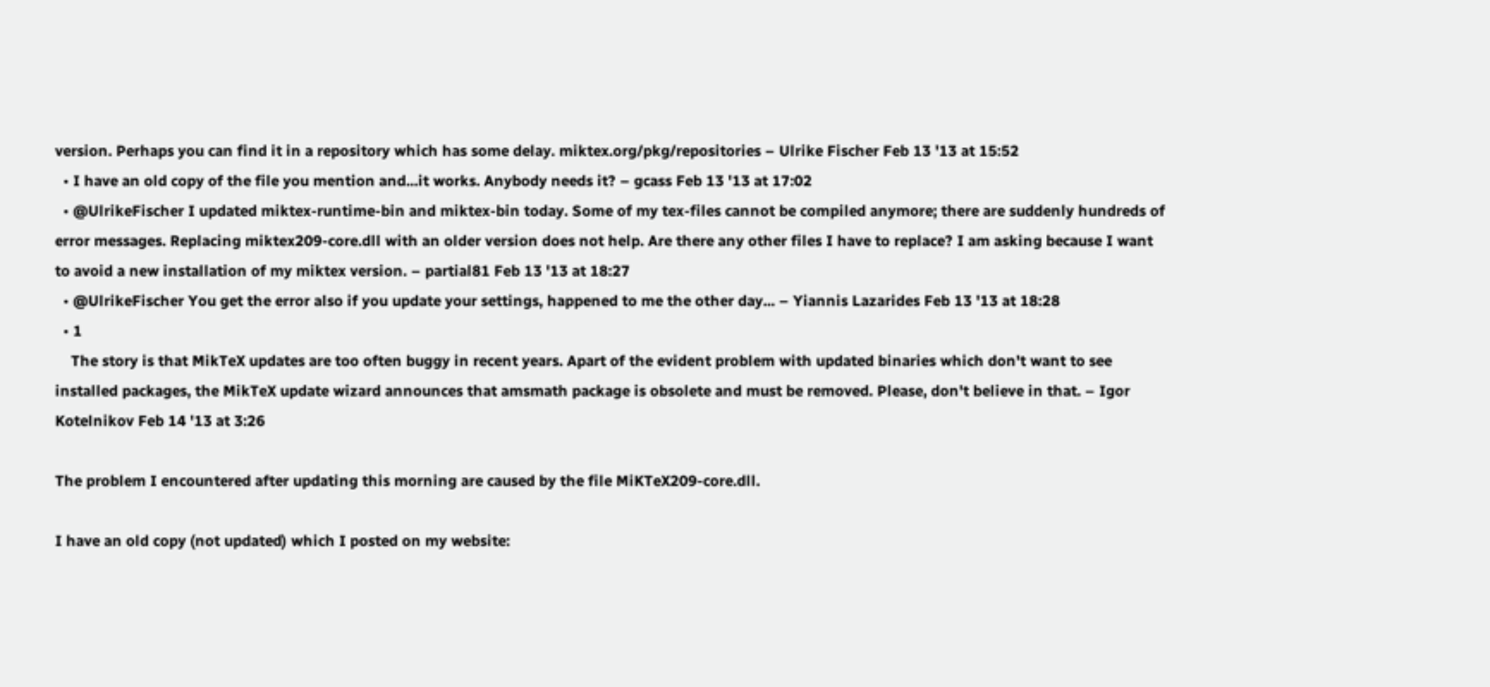version. Perhaps you can find it in a repository which has some delay. miktex.org/pkg/repositories – Ulrike Fischer Feb 13 '13 at 15:52
  • I have an old copy of the file you mention and...it works. Anybody needs it? – gcass Feb 13 '13 at 17:02
  • @UlrikeFischer I updated miktex-runtime-bin and miktex-bin today. Some of my tex-files cannot be compiled anymore; there are suddenly hundreds of error messages. Replacing miktex209-core.dll with an older version does not help. Are there any other files I have to replace? I am asking because I want to avoid a new installation of my miktex version. – partial81 Feb 13 '13 at 18:27
  • @UlrikeFischer You get the error also if you update your settings, happened to me the other day... – Yiannis Lazarides Feb 13 '13 at 18:28
  • 1
    The story is that MikTeX updates are too often buggy in recent years. Apart of the evident problem with updated binaries which don't want to see installed packages, the MikTeX update wizard announces that amsmath package is obsolete and must be removed. Please, don't believe in that. – Igor Kotelnikov Feb 14 '13 at 3:26

The problem I encountered after updating this morning are caused by the file MiKTeX209-core.dll.

I have an old copy (not updated) which I posted on my website: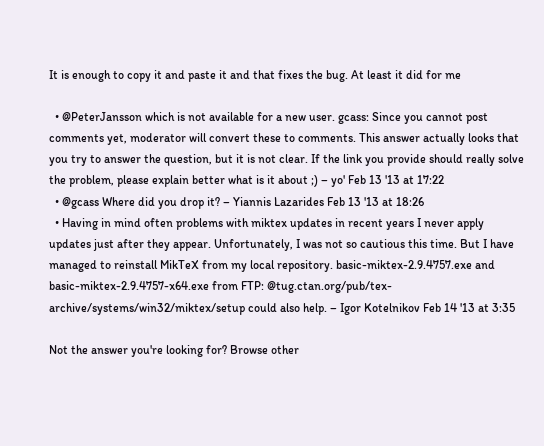It is enough to copy it and paste it and that fixes the bug. At least it did for me

  • @PeterJansson which is not available for a new user. gcass: Since you cannot post comments yet, moderator will convert these to comments. This answer actually looks that you try to answer the question, but it is not clear. If the link you provide should really solve the problem, please explain better what is it about ;) – yo' Feb 13 '13 at 17:22
  • @gcass Where did you drop it? – Yiannis Lazarides Feb 13 '13 at 18:26
  • Having in mind often problems with miktex updates in recent years I never apply updates just after they appear. Unfortunately, I was not so cautious this time. But I have managed to reinstall MikTeX from my local repository. basic-miktex-2.9.4757.exe and basic-miktex-2.9.4757-x64.exe from FTP: @tug.ctan.org/pub/tex-archive/systems/win32/miktex/setup could also help. – Igor Kotelnikov Feb 14 '13 at 3:35

Not the answer you're looking for? Browse other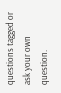questions tagged or ask your own question.